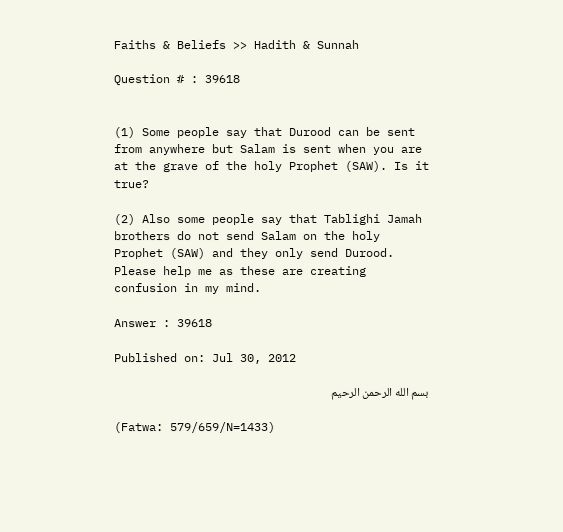Faiths & Beliefs >> Hadith & Sunnah

Question # : 39618


(1) Some people say that Durood can be sent from anywhere but Salam is sent when you are at the grave of the holy Prophet (SAW). Is it true?

(2) Also some people say that Tablighi Jamah brothers do not send Salam on the holy Prophet (SAW) and they only send Durood. Please help me as these are creating confusion in my mind.

Answer : 39618

Published on: Jul 30, 2012

بسم الله الرحمن الرحيم

(Fatwa: 579/659/N=1433)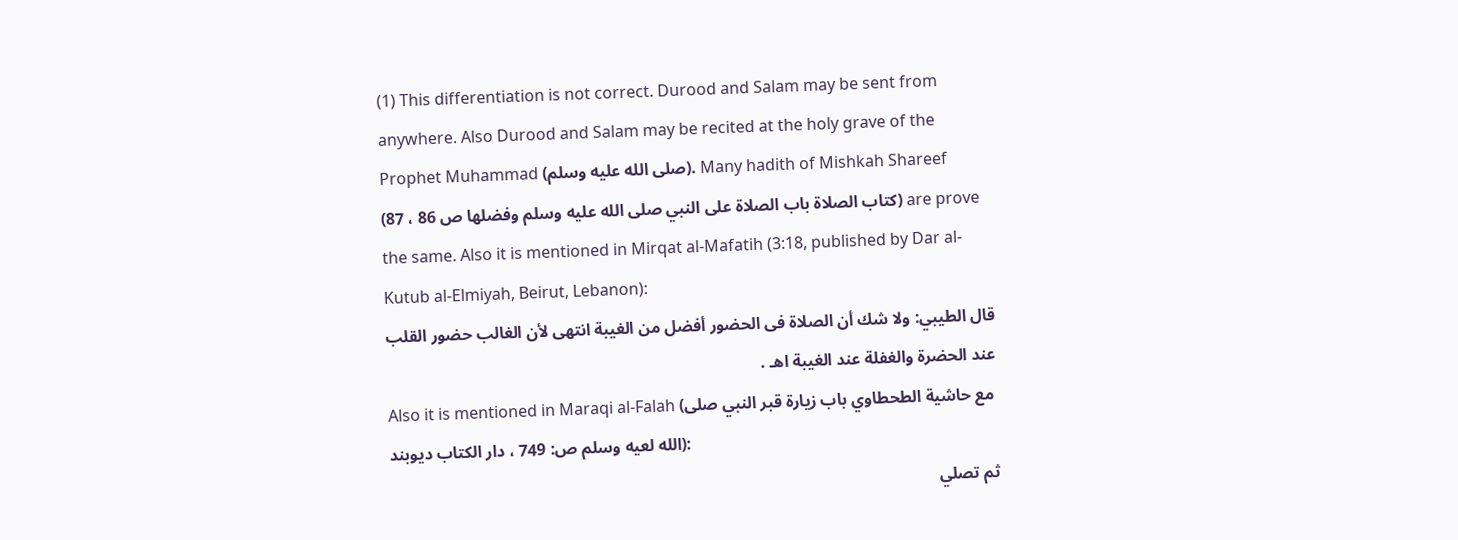(1) This differentiation is not correct. Durood and Salam may be sent from anywhere. Also Durood and Salam may be recited at the holy grave of the Prophet Muhammad (صلى الله عليه وسلم). Many hadith of Mishkah Shareef (كتاب الصلاة باب الصلاة على النبي صلى الله عليه وسلم وفضلها ص 86 ، 87) are prove the same. Also it is mentioned in Mirqat al-Mafatih (3:18, published by Dar al-Kutub al-Elmiyah, Beirut, Lebanon):
قال الطيبي: ولا شك أن الصلاة فى الحضور أفضل من الغيبة انتهى لأن الغالب حضور القلب عند الحضرة والغفلة عند الغيبة اهـ .
Also it is mentioned in Maraqi al-Falah (مع حاشية الطحطاوي باب زيارة قبر النبي صلى الله لعيه وسلم ص: 749 ، دار الكتاب ديوبند):
ثم تصلي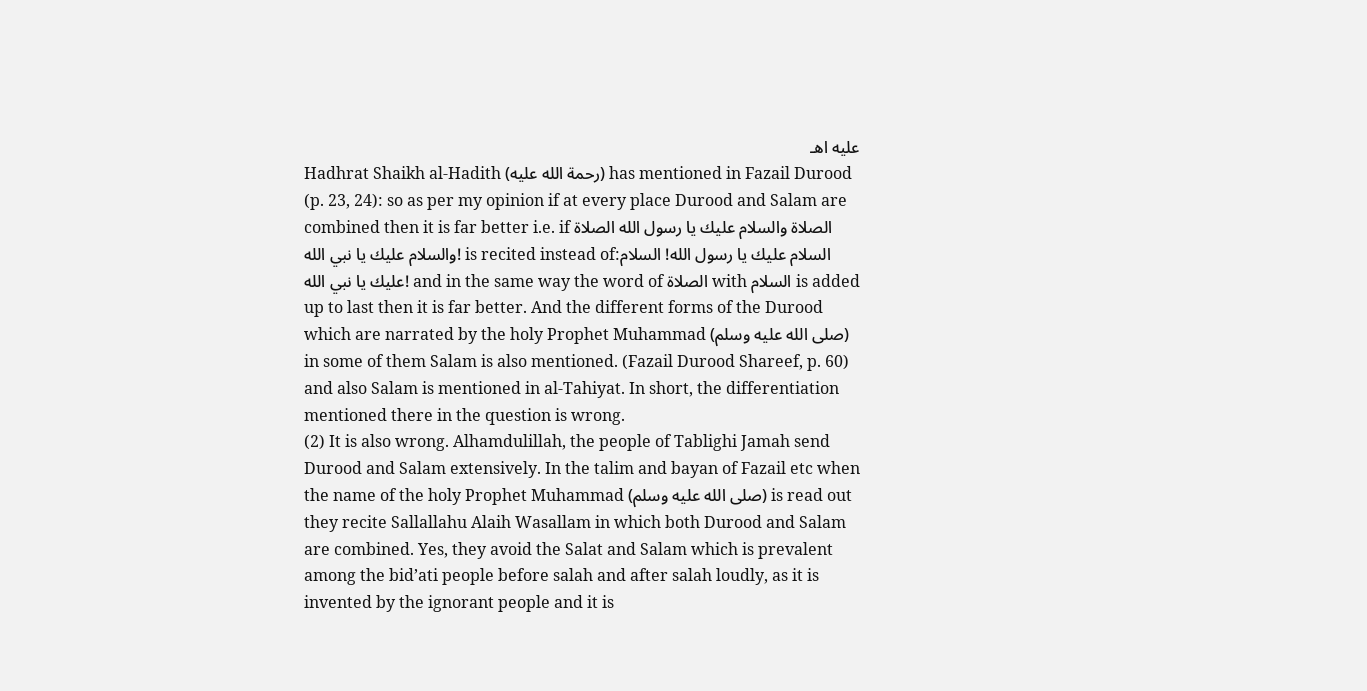عليه اهـ
Hadhrat Shaikh al-Hadith (رحمة الله عليه) has mentioned in Fazail Durood (p. 23, 24): so as per my opinion if at every place Durood and Salam are combined then it is far better i.e. if الصلاة والسلام عليك يا رسول الله الصلاة والسلام عليك يا نبي الله! is recited instead of:السلام عليك يا رسول الله! السلام عليك يا نبي الله! and in the same way the word of الصلاة with السلام is added up to last then it is far better. And the different forms of the Durood which are narrated by the holy Prophet Muhammad (صلى الله عليه وسلم) in some of them Salam is also mentioned. (Fazail Durood Shareef, p. 60) and also Salam is mentioned in al-Tahiyat. In short, the differentiation mentioned there in the question is wrong.
(2) It is also wrong. Alhamdulillah, the people of Tablighi Jamah send Durood and Salam extensively. In the talim and bayan of Fazail etc when the name of the holy Prophet Muhammad (صلى الله عليه وسلم) is read out they recite Sallallahu Alaih Wasallam in which both Durood and Salam are combined. Yes, they avoid the Salat and Salam which is prevalent among the bid’ati people before salah and after salah loudly, as it is invented by the ignorant people and it is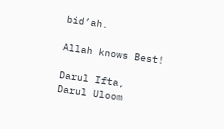bid’ah.

Allah knows Best!

Darul Ifta,
Darul Uloom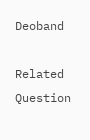Deoband

Related Question